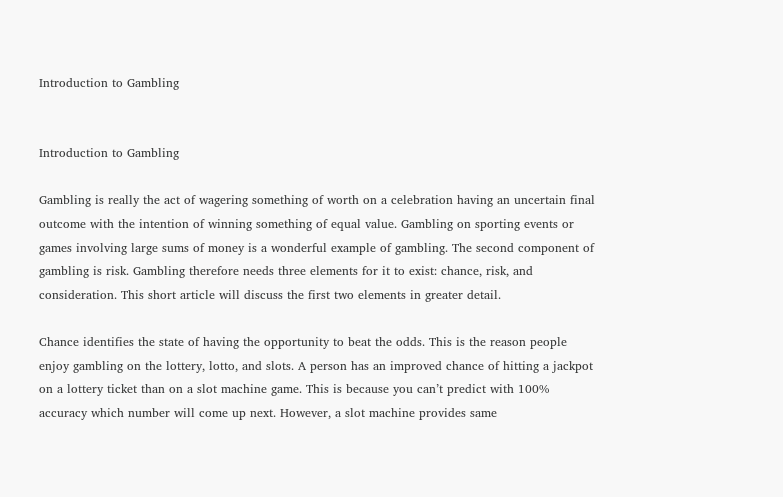Introduction to Gambling


Introduction to Gambling

Gambling is really the act of wagering something of worth on a celebration having an uncertain final outcome with the intention of winning something of equal value. Gambling on sporting events or games involving large sums of money is a wonderful example of gambling. The second component of gambling is risk. Gambling therefore needs three elements for it to exist: chance, risk, and consideration. This short article will discuss the first two elements in greater detail.

Chance identifies the state of having the opportunity to beat the odds. This is the reason people enjoy gambling on the lottery, lotto, and slots. A person has an improved chance of hitting a jackpot on a lottery ticket than on a slot machine game. This is because you can’t predict with 100% accuracy which number will come up next. However, a slot machine provides same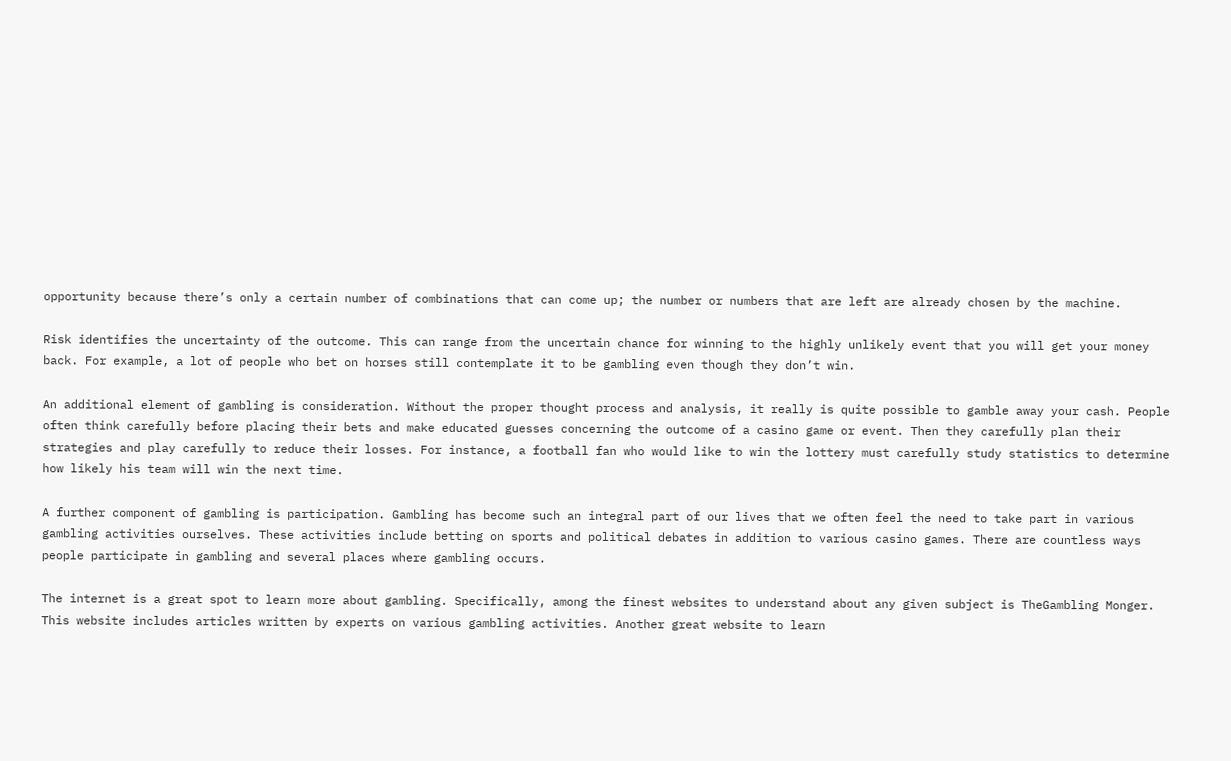opportunity because there’s only a certain number of combinations that can come up; the number or numbers that are left are already chosen by the machine.

Risk identifies the uncertainty of the outcome. This can range from the uncertain chance for winning to the highly unlikely event that you will get your money back. For example, a lot of people who bet on horses still contemplate it to be gambling even though they don’t win.

An additional element of gambling is consideration. Without the proper thought process and analysis, it really is quite possible to gamble away your cash. People often think carefully before placing their bets and make educated guesses concerning the outcome of a casino game or event. Then they carefully plan their strategies and play carefully to reduce their losses. For instance, a football fan who would like to win the lottery must carefully study statistics to determine how likely his team will win the next time.

A further component of gambling is participation. Gambling has become such an integral part of our lives that we often feel the need to take part in various gambling activities ourselves. These activities include betting on sports and political debates in addition to various casino games. There are countless ways people participate in gambling and several places where gambling occurs.

The internet is a great spot to learn more about gambling. Specifically, among the finest websites to understand about any given subject is TheGambling Monger. This website includes articles written by experts on various gambling activities. Another great website to learn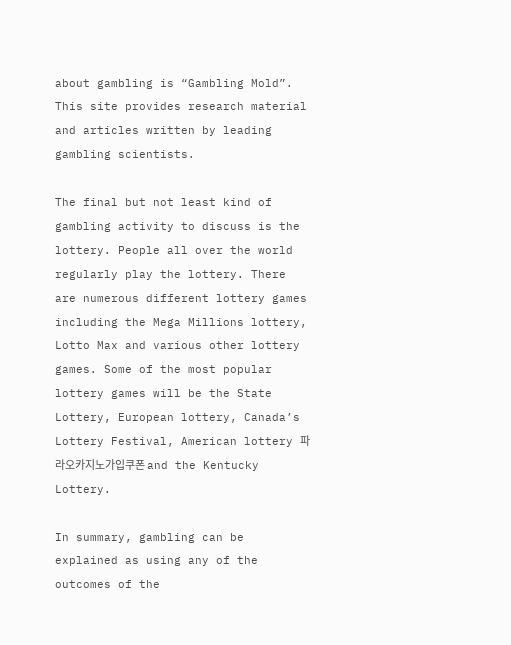about gambling is “Gambling Mold”. This site provides research material and articles written by leading gambling scientists.

The final but not least kind of gambling activity to discuss is the lottery. People all over the world regularly play the lottery. There are numerous different lottery games including the Mega Millions lottery, Lotto Max and various other lottery games. Some of the most popular lottery games will be the State Lottery, European lottery, Canada’s Lottery Festival, American lottery 파라오카지노가입쿠폰 and the Kentucky Lottery.

In summary, gambling can be explained as using any of the outcomes of the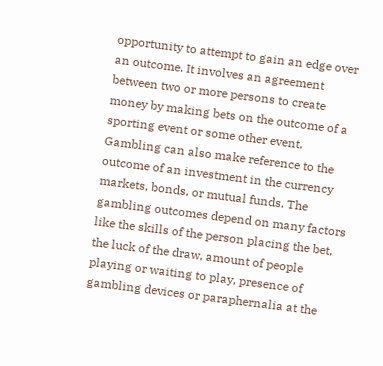opportunity to attempt to gain an edge over an outcome. It involves an agreement between two or more persons to create money by making bets on the outcome of a sporting event or some other event. Gambling can also make reference to the outcome of an investment in the currency markets, bonds, or mutual funds. The gambling outcomes depend on many factors like the skills of the person placing the bet, the luck of the draw, amount of people playing or waiting to play, presence of gambling devices or paraphernalia at the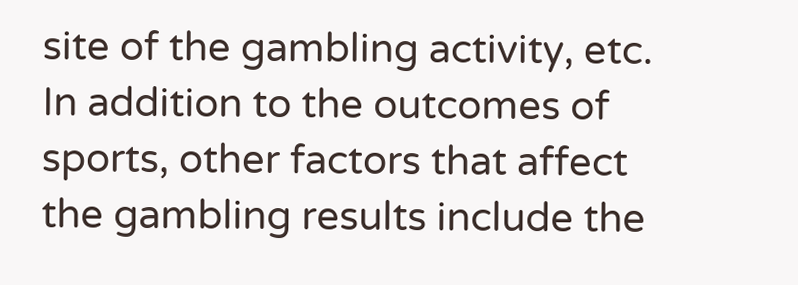site of the gambling activity, etc. In addition to the outcomes of sports, other factors that affect the gambling results include the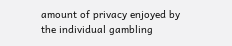amount of privacy enjoyed by the individual gambling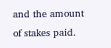and the amount of stakes paid.